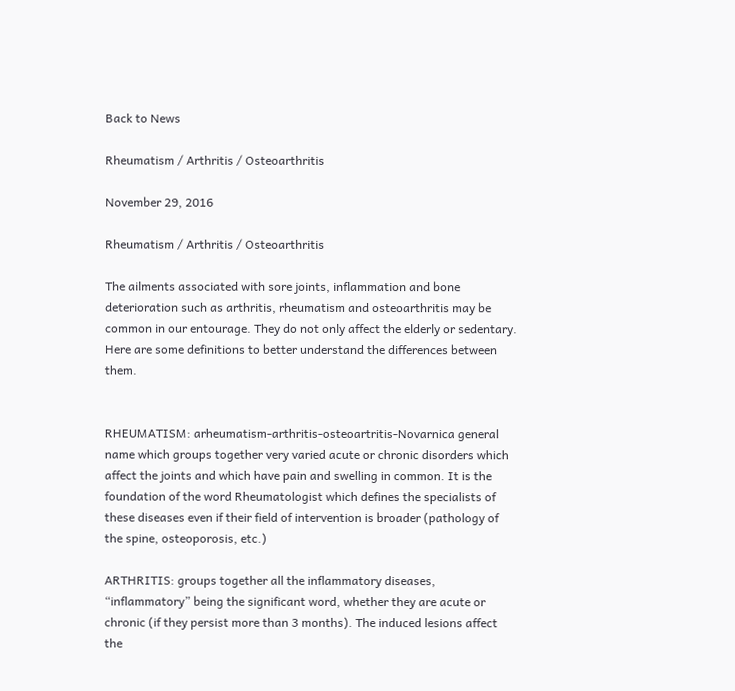Back to News

Rheumatism / Arthritis / Osteoarthritis

November 29, 2016

Rheumatism / Arthritis / Osteoarthritis

The ailments associated with sore joints, inflammation and bone deterioration such as arthritis, rheumatism and osteoarthritis may be common in our entourage. They do not only affect the elderly or sedentary. Here are some definitions to better understand the differences between them.


RHEUMATISM: arheumatism-arthritis-osteoartritis-Novarnica general name which groups together very varied acute or chronic disorders which affect the joints and which have pain and swelling in common. It is the foundation of the word Rheumatologist which defines the specialists of these diseases even if their field of intervention is broader (pathology of the spine, osteoporosis, etc.)

ARTHRITIS: groups together all the inflammatory diseases, “inflammatory” being the significant word, whether they are acute or chronic (if they persist more than 3 months). The induced lesions affect the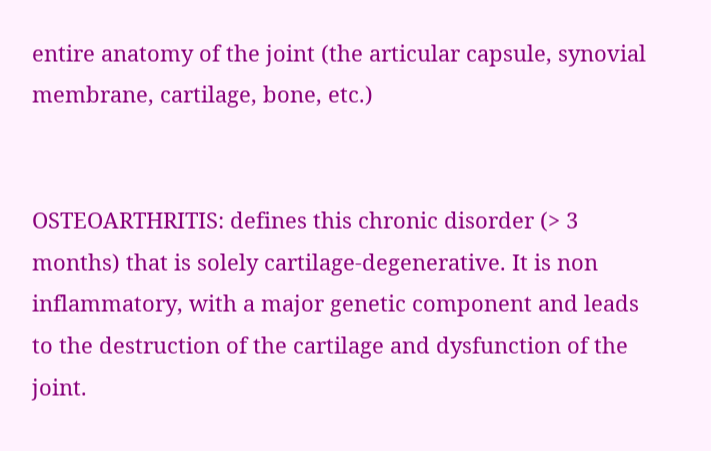entire anatomy of the joint (the articular capsule, synovial membrane, cartilage, bone, etc.)


OSTEOARTHRITIS: defines this chronic disorder (> 3 months) that is solely cartilage-degenerative. It is non inflammatory, with a major genetic component and leads to the destruction of the cartilage and dysfunction of the joint.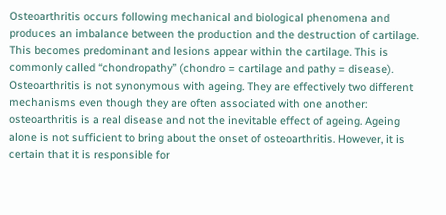Osteoarthritis occurs following mechanical and biological phenomena and produces an imbalance between the production and the destruction of cartilage. This becomes predominant and lesions appear within the cartilage. This is commonly called “chondropathy” (chondro = cartilage and pathy = disease). Osteoarthritis is not synonymous with ageing. They are effectively two different mechanisms even though they are often associated with one another: osteoarthritis is a real disease and not the inevitable effect of ageing. Ageing alone is not sufficient to bring about the onset of osteoarthritis. However, it is certain that it is responsible for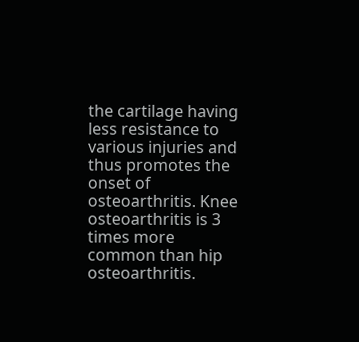the cartilage having less resistance to various injuries and thus promotes the onset of osteoarthritis. Knee osteoarthritis is 3 times more common than hip osteoarthritis.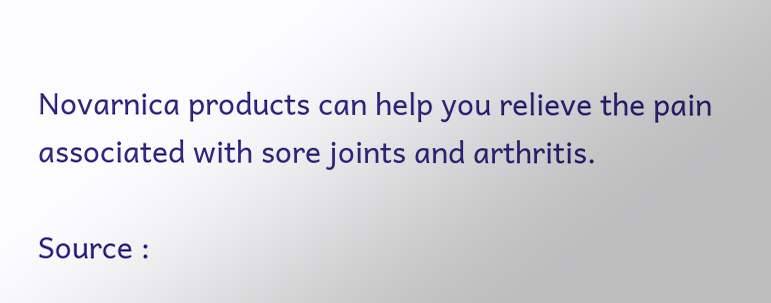Novarnica products can help you relieve the pain associated with sore joints and arthritis.

Source :